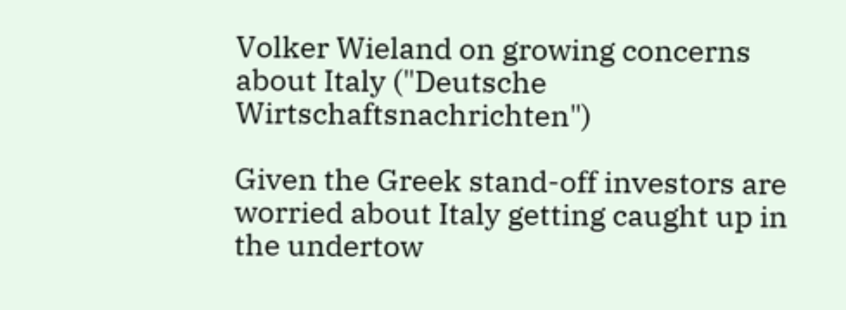Volker Wieland on growing concerns about Italy ("Deutsche Wirtschaftsnachrichten")

Given the Greek stand-off investors are worried about Italy getting caught up in the undertow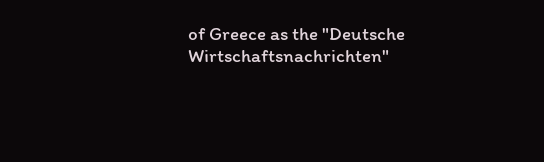of Greece as the "Deutsche Wirtschaftsnachrichten"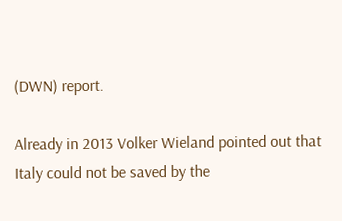(DWN) report.

Already in 2013 Volker Wieland pointed out that Italy could not be saved by the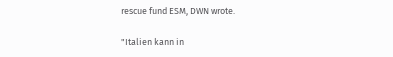rescue fund ESM, DWN wrote.

"Italien kann in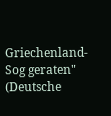Griechenland-Sog geraten" (Deutsche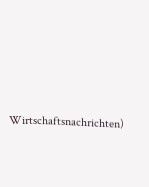Wirtschaftsnachrichten)